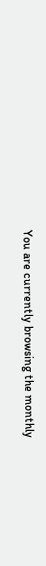You are currently browsing the monthly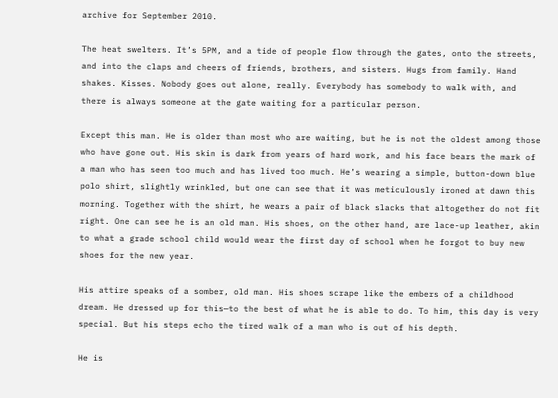archive for September 2010.

The heat swelters. It’s 5PM, and a tide of people flow through the gates, onto the streets, and into the claps and cheers of friends, brothers, and sisters. Hugs from family. Hand shakes. Kisses. Nobody goes out alone, really. Everybody has somebody to walk with, and there is always someone at the gate waiting for a particular person.

Except this man. He is older than most who are waiting, but he is not the oldest among those who have gone out. His skin is dark from years of hard work, and his face bears the mark of a man who has seen too much and has lived too much. He’s wearing a simple, button-down blue polo shirt, slightly wrinkled, but one can see that it was meticulously ironed at dawn this morning. Together with the shirt, he wears a pair of black slacks that altogether do not fit right. One can see he is an old man. His shoes, on the other hand, are lace-up leather, akin to what a grade school child would wear the first day of school when he forgot to buy new shoes for the new year.

His attire speaks of a somber, old man. His shoes scrape like the embers of a childhood dream. He dressed up for this—to the best of what he is able to do. To him, this day is very special. But his steps echo the tired walk of a man who is out of his depth.

He is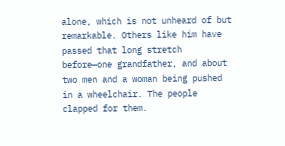alone, which is not unheard of but remarkable. Others like him have passed that long stretch before—one grandfather, and about two men and a woman being pushed in a wheelchair. The people clapped for them.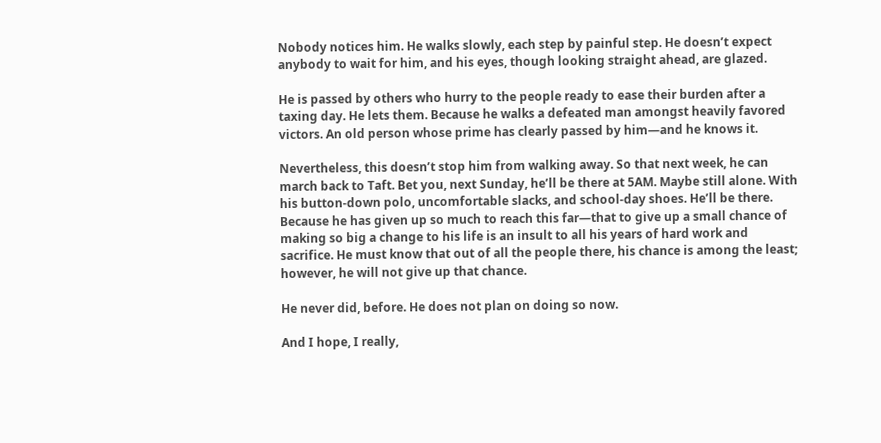Nobody notices him. He walks slowly, each step by painful step. He doesn’t expect anybody to wait for him, and his eyes, though looking straight ahead, are glazed.

He is passed by others who hurry to the people ready to ease their burden after a taxing day. He lets them. Because he walks a defeated man amongst heavily favored victors. An old person whose prime has clearly passed by him—and he knows it.

Nevertheless, this doesn’t stop him from walking away. So that next week, he can march back to Taft. Bet you, next Sunday, he’ll be there at 5AM. Maybe still alone. With his button-down polo, uncomfortable slacks, and school-day shoes. He’ll be there. Because he has given up so much to reach this far—that to give up a small chance of making so big a change to his life is an insult to all his years of hard work and sacrifice. He must know that out of all the people there, his chance is among the least; however, he will not give up that chance.

He never did, before. He does not plan on doing so now.

And I hope, I really,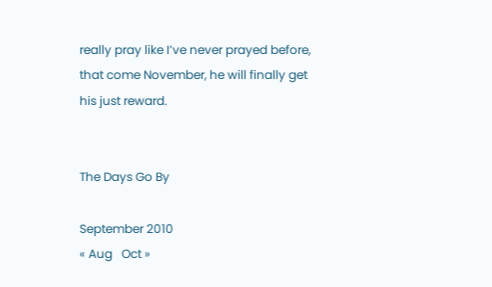really pray like I’ve never prayed before, that come November, he will finally get his just reward.


The Days Go By

September 2010
« Aug   Oct »